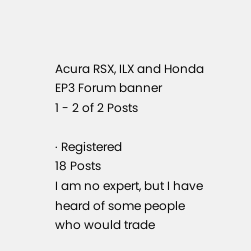Acura RSX, ILX and Honda EP3 Forum banner
1 - 2 of 2 Posts

· Registered
18 Posts
I am no expert, but I have heard of some people who would trade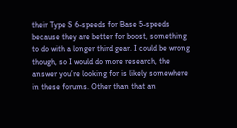their Type S 6-speeds for Base 5-speeds because they are better for boost, something to do with a longer third gear. I could be wrong though, so I would do more research, the answer you’re looking for is likely somewhere in these forums. Other than that an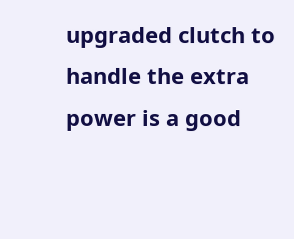upgraded clutch to handle the extra power is a good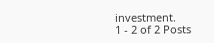investment.
1 - 2 of 2 Posts